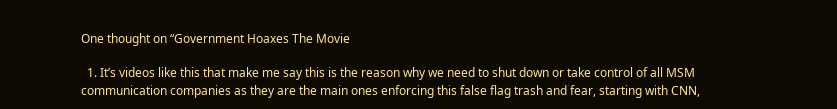One thought on “Government Hoaxes The Movie

  1. It’s videos like this that make me say this is the reason why we need to shut down or take control of all MSM communication companies as they are the main ones enforcing this false flag trash and fear, starting with CNN,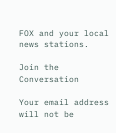FOX and your local news stations.

Join the Conversation

Your email address will not be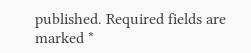published. Required fields are marked *